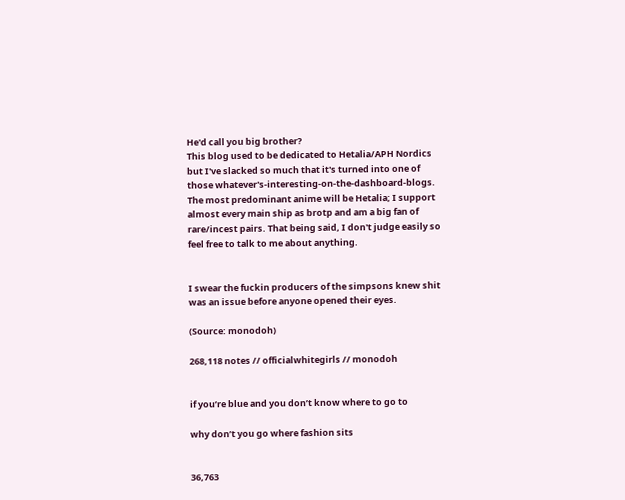He'd call you big brother?
This blog used to be dedicated to Hetalia/APH Nordics but I've slacked so much that it's turned into one of those whatever's-interesting-on-the-dashboard-blogs. The most predominant anime will be Hetalia; I support almost every main ship as brotp and am a big fan of rare/incest pairs. That being said, I don't judge easily so feel free to talk to me about anything.


I swear the fuckin producers of the simpsons knew shit was an issue before anyone opened their eyes.

(Source: monodoh)

268,118 notes // officialwhitegirls // monodoh


if you’re blue and you don’t know where to go to

why don’t you go where fashion sits


36,763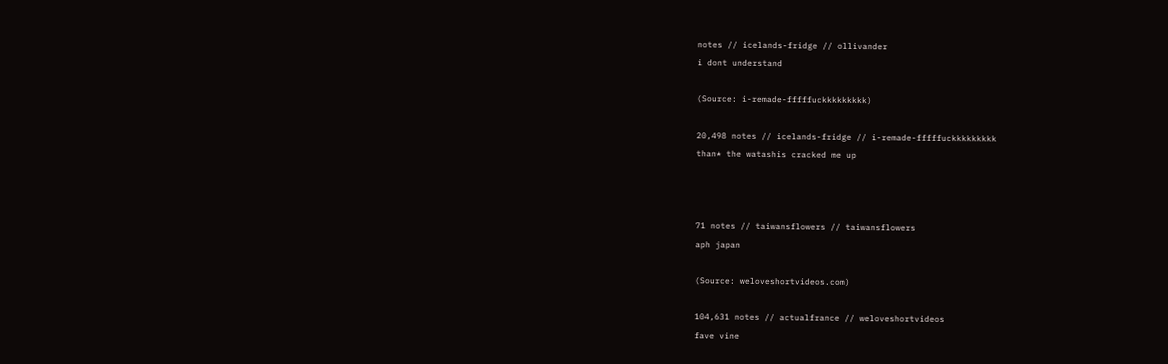notes // icelands-fridge // ollivander
i dont understand

(Source: i-remade-fffffuckkkkkkkkk)

20,498 notes // icelands-fridge // i-remade-fffffuckkkkkkkkk
than* the watashis cracked me up



71 notes // taiwansflowers // taiwansflowers
aph japan

(Source: weloveshortvideos.com)

104,631 notes // actualfrance // weloveshortvideos
fave vine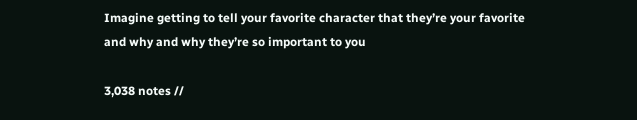Imagine getting to tell your favorite character that they’re your favorite and why and why they’re so important to you

3,038 notes //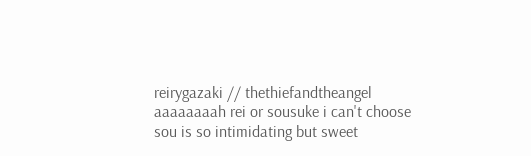reirygazaki // thethiefandtheangel
aaaaaaaah rei or sousuke i can't choose sou is so intimidating but sweet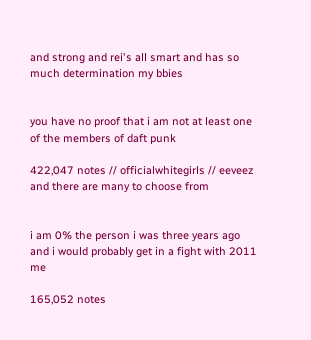and strong and rei's all smart and has so much determination my bbies


you have no proof that i am not at least one of the members of daft punk

422,047 notes // officialwhitegirls // eeveez
and there are many to choose from


i am 0% the person i was three years ago and i would probably get in a fight with 2011 me

165,052 notes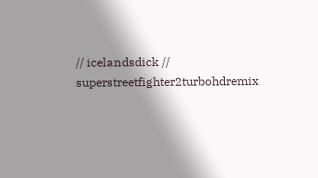// icelandsdick // superstreetfighter2turbohdremix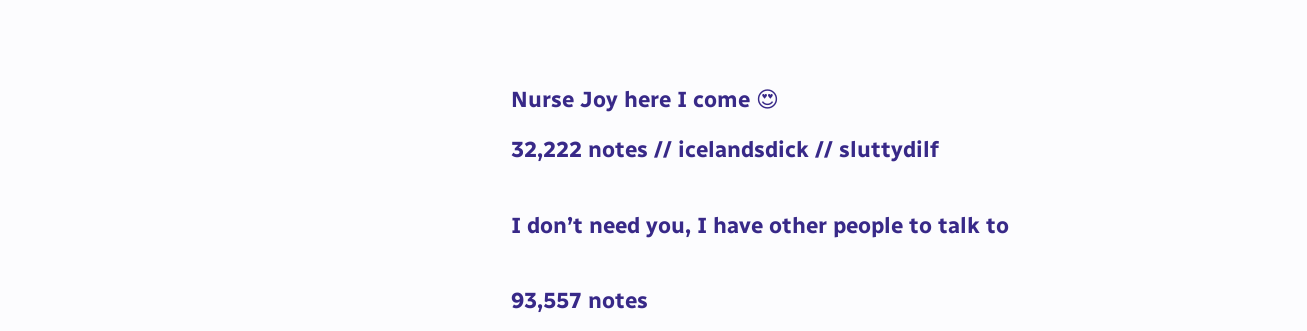Nurse Joy here I come 😍

32,222 notes // icelandsdick // sluttydilf


I don’t need you, I have other people to talk to


93,557 notes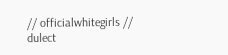// officialwhitegirls // dulect